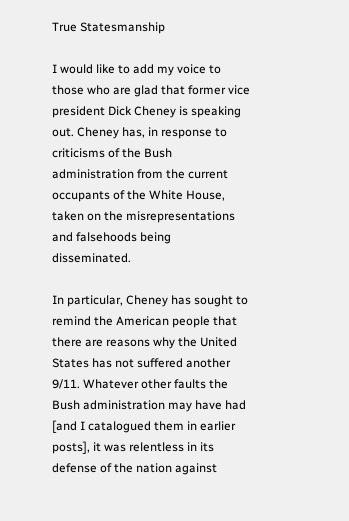True Statesmanship

I would like to add my voice to those who are glad that former vice president Dick Cheney is speaking out. Cheney has, in response to criticisms of the Bush administration from the current occupants of the White House, taken on the misrepresentations and falsehoods being disseminated.

In particular, Cheney has sought to remind the American people that there are reasons why the United States has not suffered another 9/11. Whatever other faults the Bush administration may have had [and I catalogued them in earlier posts], it was relentless in its defense of the nation against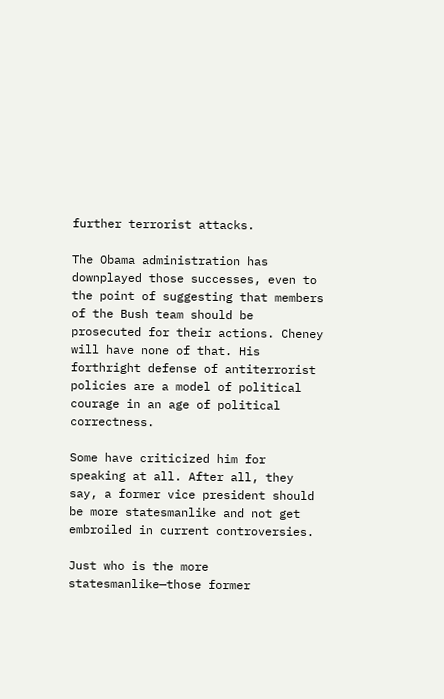further terrorist attacks.

The Obama administration has downplayed those successes, even to the point of suggesting that members of the Bush team should be prosecuted for their actions. Cheney will have none of that. His forthright defense of antiterrorist policies are a model of political courage in an age of political correctness.

Some have criticized him for speaking at all. After all, they say, a former vice president should be more statesmanlike and not get embroiled in current controversies.

Just who is the more statesmanlike—those former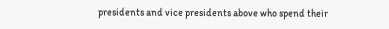presidents and vice presidents above who spend their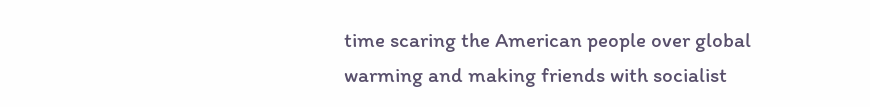time scaring the American people over global warming and making friends with socialist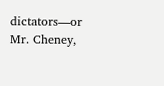dictators—or Mr. Cheney,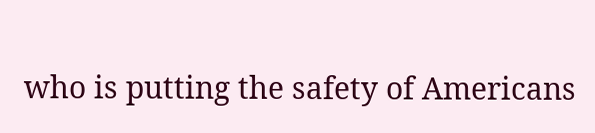who is putting the safety of Americans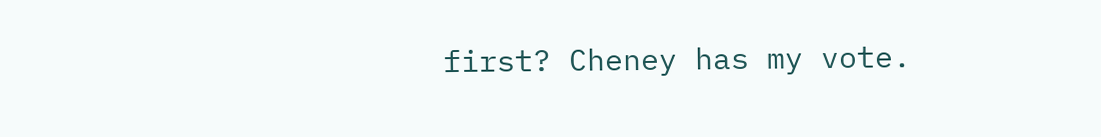first? Cheney has my vote.